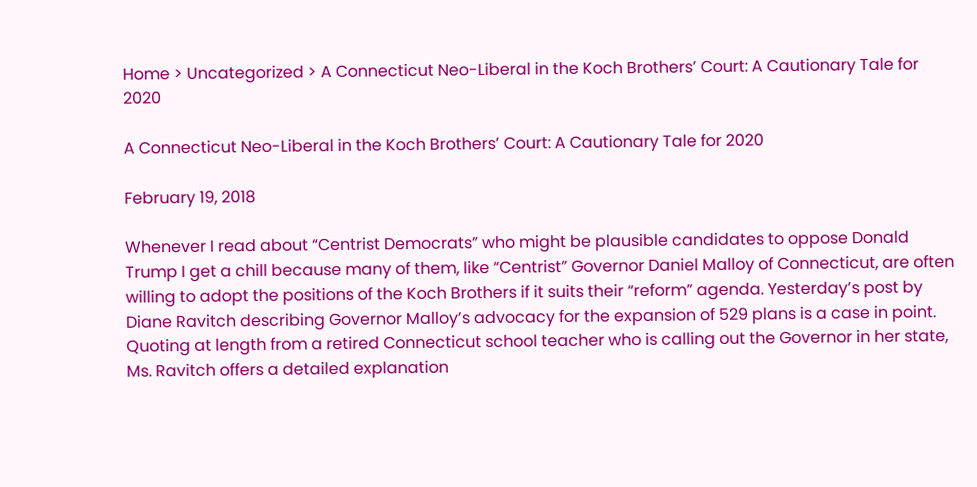Home > Uncategorized > A Connecticut Neo-Liberal in the Koch Brothers’ Court: A Cautionary Tale for 2020

A Connecticut Neo-Liberal in the Koch Brothers’ Court: A Cautionary Tale for 2020

February 19, 2018

Whenever I read about “Centrist Democrats” who might be plausible candidates to oppose Donald Trump I get a chill because many of them, like “Centrist” Governor Daniel Malloy of Connecticut, are often willing to adopt the positions of the Koch Brothers if it suits their “reform” agenda. Yesterday’s post by Diane Ravitch describing Governor Malloy’s advocacy for the expansion of 529 plans is a case in point. Quoting at length from a retired Connecticut school teacher who is calling out the Governor in her state, Ms. Ravitch offers a detailed explanation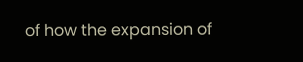of how the expansion of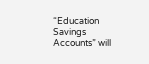“Education Savings Accounts” will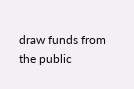draw funds from the public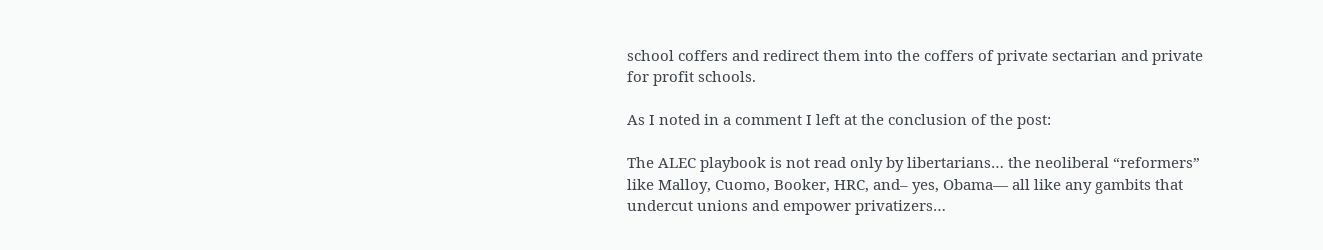school coffers and redirect them into the coffers of private sectarian and private for profit schools.

As I noted in a comment I left at the conclusion of the post:

The ALEC playbook is not read only by libertarians… the neoliberal “reformers” like Malloy, Cuomo, Booker, HRC, and– yes, Obama— all like any gambits that undercut unions and empower privatizers…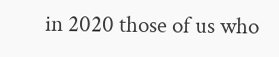in 2020 those of us who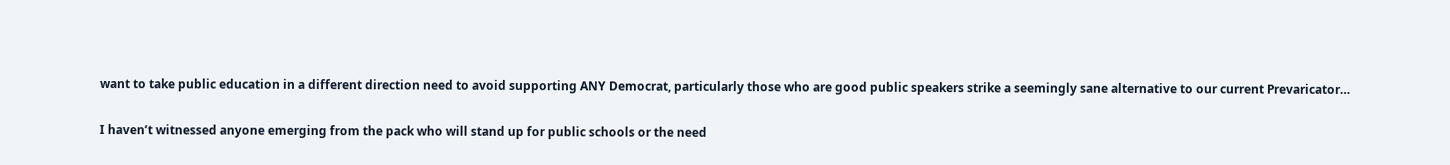want to take public education in a different direction need to avoid supporting ANY Democrat, particularly those who are good public speakers strike a seemingly sane alternative to our current Prevaricator…

I haven’t witnessed anyone emerging from the pack who will stand up for public schools or the need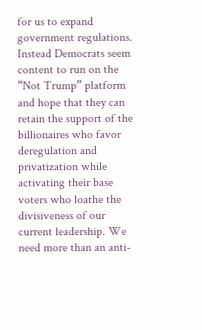for us to expand government regulations. Instead Democrats seem content to run on the “Not Trump” platform and hope that they can retain the support of the billionaires who favor deregulation and privatization while activating their base voters who loathe the divisiveness of our current leadership. We need more than an anti-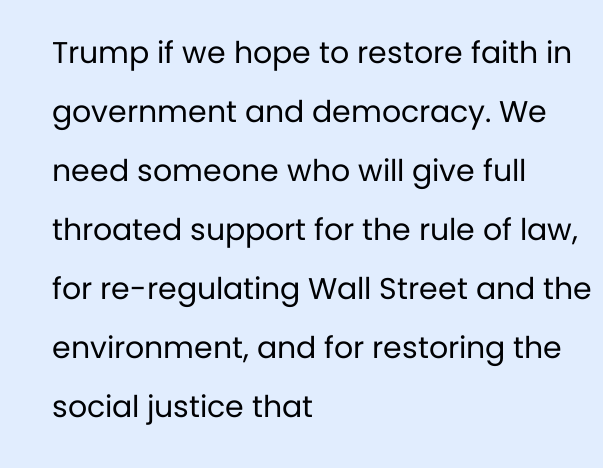Trump if we hope to restore faith in government and democracy. We need someone who will give full throated support for the rule of law, for re-regulating Wall Street and the environment, and for restoring the social justice that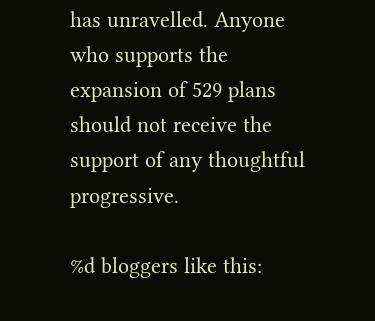has unravelled. Anyone who supports the expansion of 529 plans should not receive the support of any thoughtful progressive.

%d bloggers like this: